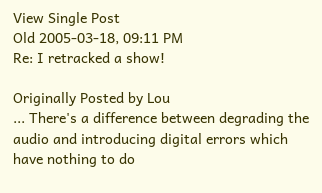View Single Post
Old 2005-03-18, 09:11 PM
Re: I retracked a show!

Originally Posted by Lou
... There's a difference between degrading the audio and introducing digital errors which have nothing to do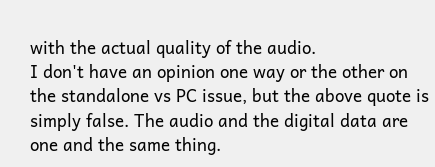with the actual quality of the audio.
I don't have an opinion one way or the other on the standalone vs PC issue, but the above quote is simply false. The audio and the digital data are one and the same thing.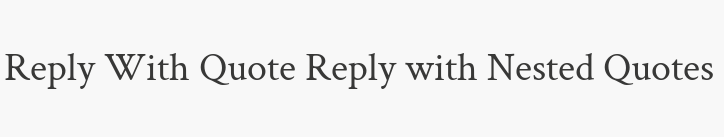Reply With Quote Reply with Nested Quotes